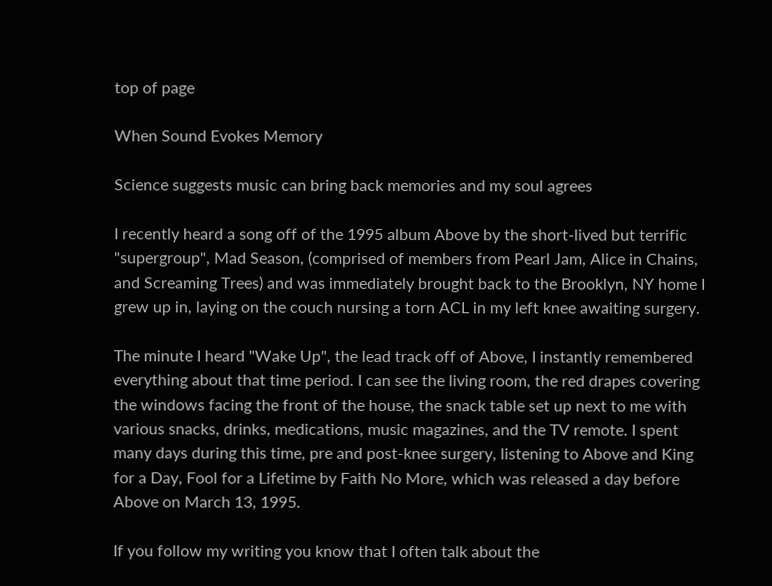top of page

When Sound Evokes Memory

Science suggests music can bring back memories and my soul agrees

I recently heard a song off of the 1995 album Above by the short-lived but terrific "supergroup", Mad Season, (comprised of members from Pearl Jam, Alice in Chains, and Screaming Trees) and was immediately brought back to the Brooklyn, NY home I grew up in, laying on the couch nursing a torn ACL in my left knee awaiting surgery.

The minute I heard "Wake Up", the lead track off of Above, I instantly remembered everything about that time period. I can see the living room, the red drapes covering the windows facing the front of the house, the snack table set up next to me with various snacks, drinks, medications, music magazines, and the TV remote. I spent many days during this time, pre and post-knee surgery, listening to Above and King for a Day, Fool for a Lifetime by Faith No More, which was released a day before Above on March 13, 1995.

If you follow my writing you know that I often talk about the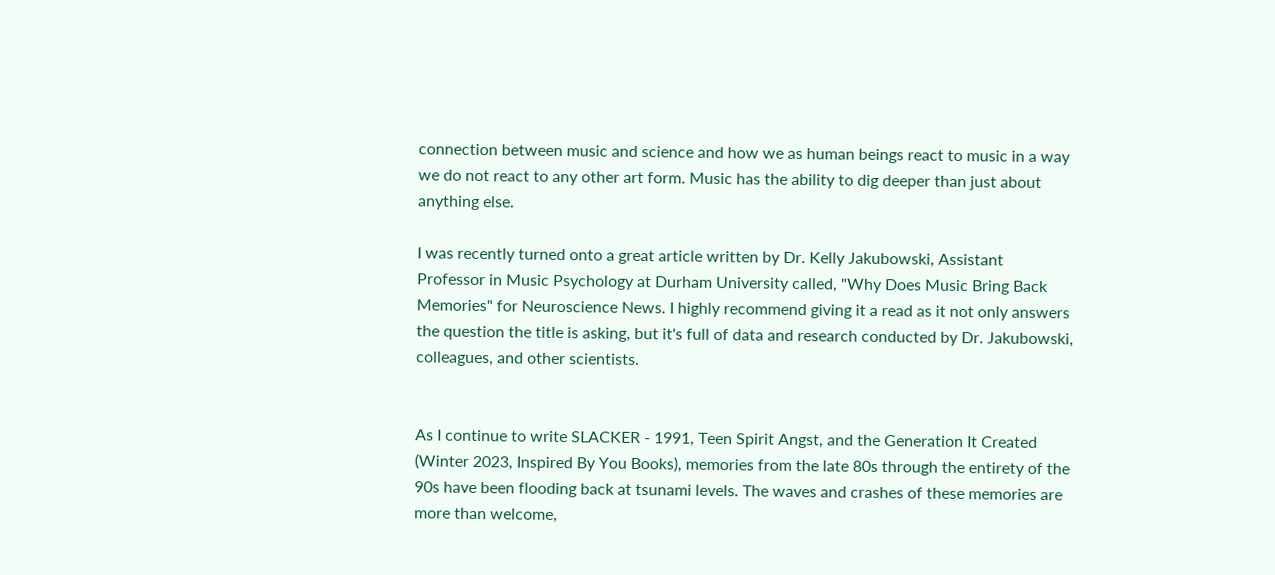connection between music and science and how we as human beings react to music in a way we do not react to any other art form. Music has the ability to dig deeper than just about anything else.

I was recently turned onto a great article written by Dr. Kelly Jakubowski, Assistant Professor in Music Psychology at Durham University called, "Why Does Music Bring Back Memories" for Neuroscience News. I highly recommend giving it a read as it not only answers the question the title is asking, but it's full of data and research conducted by Dr. Jakubowski, colleagues, and other scientists.


As I continue to write SLACKER - 1991, Teen Spirit Angst, and the Generation It Created (Winter 2023, Inspired By You Books), memories from the late 80s through the entirety of the 90s have been flooding back at tsunami levels. The waves and crashes of these memories are more than welcome,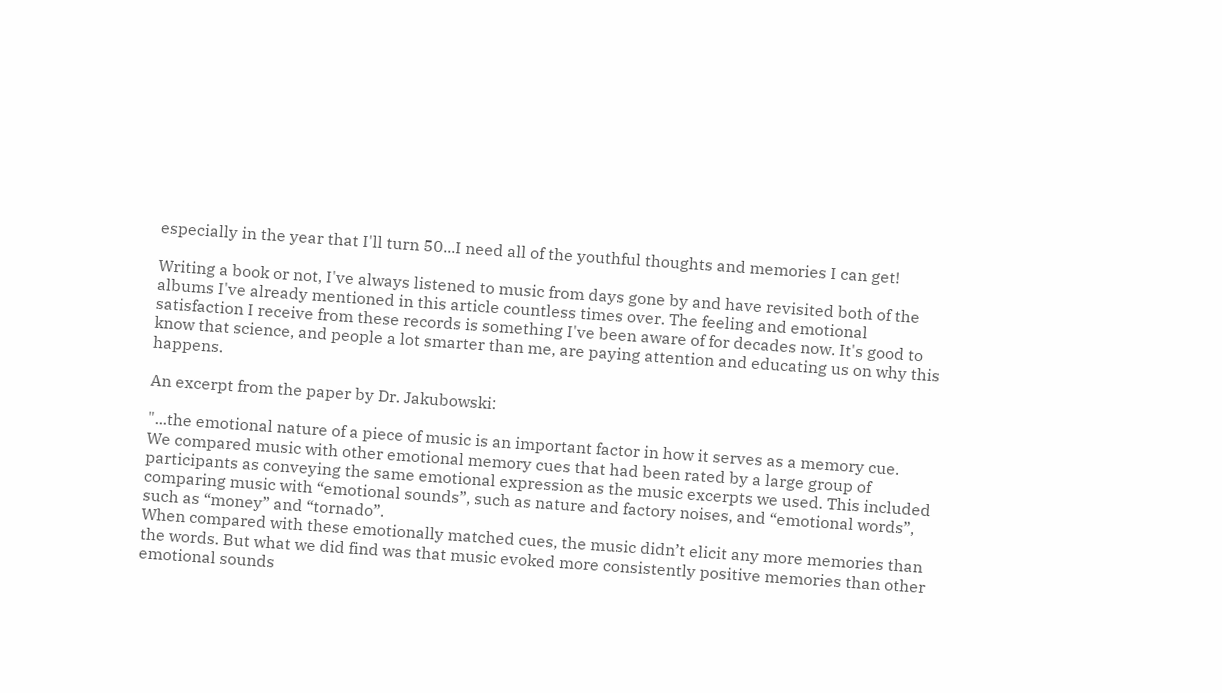especially in the year that I'll turn 50...I need all of the youthful thoughts and memories I can get!

Writing a book or not, I've always listened to music from days gone by and have revisited both of the albums I've already mentioned in this article countless times over. The feeling and emotional satisfaction I receive from these records is something I've been aware of for decades now. It's good to know that science, and people a lot smarter than me, are paying attention and educating us on why this happens.

An excerpt from the paper by Dr. Jakubowski:

"...the emotional nature of a piece of music is an important factor in how it serves as a memory cue.
We compared music with other emotional memory cues that had been rated by a large group of participants as conveying the same emotional expression as the music excerpts we used. This included comparing music with “emotional sounds”, such as nature and factory noises, and “emotional words”, such as “money” and “tornado”.
When compared with these emotionally matched cues, the music didn’t elicit any more memories than the words. But what we did find was that music evoked more consistently positive memories than other emotional sounds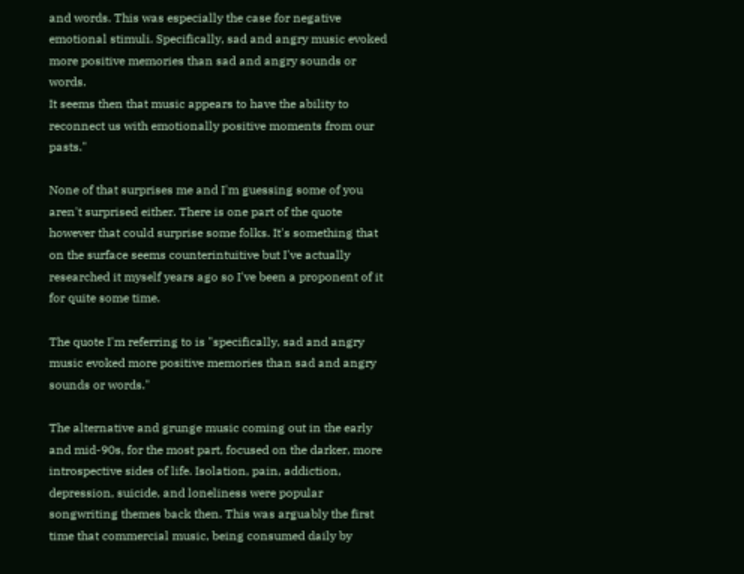and words. This was especially the case for negative emotional stimuli. Specifically, sad and angry music evoked more positive memories than sad and angry sounds or words.
It seems then that music appears to have the ability to reconnect us with emotionally positive moments from our pasts."

None of that surprises me and I'm guessing some of you aren't surprised either. There is one part of the quote however that could surprise some folks. It's something that on the surface seems counterintuitive but I've actually researched it myself years ago so I've been a proponent of it for quite some time.

The quote I'm referring to is "specifically, sad and angry music evoked more positive memories than sad and angry sounds or words."

The alternative and grunge music coming out in the early and mid-90s, for the most part, focused on the darker, more introspective sides of life. Isolation, pain, addiction, depression, suicide, and loneliness were popular songwriting themes back then. This was arguably the first time that commercial music, being consumed daily by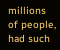millions of people, had such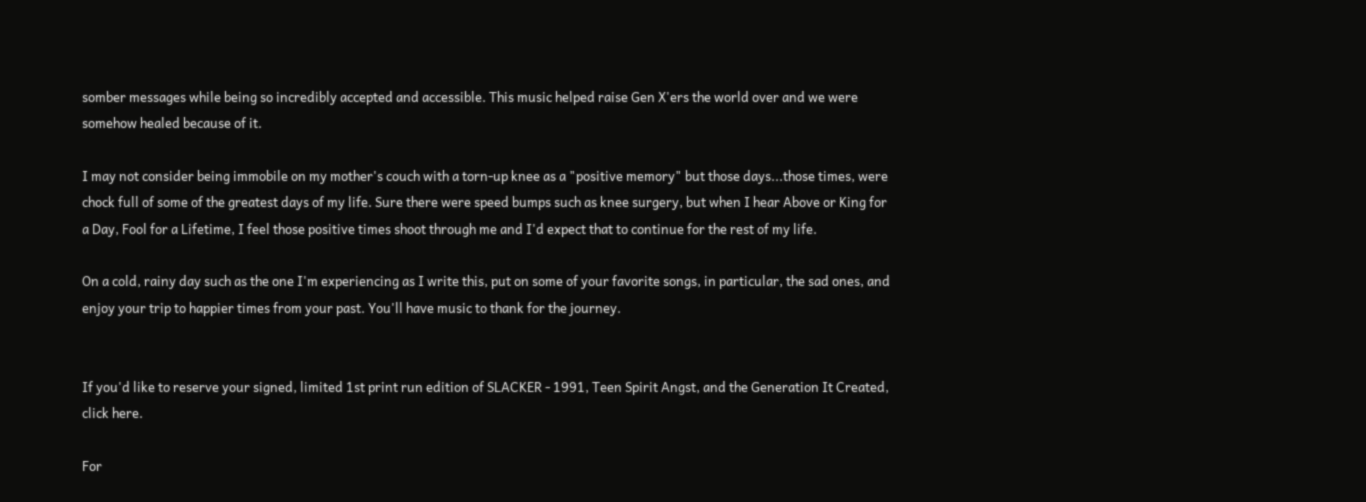somber messages while being so incredibly accepted and accessible. This music helped raise Gen X'ers the world over and we were somehow healed because of it.

I may not consider being immobile on my mother's couch with a torn-up knee as a "positive memory" but those days...those times, were chock full of some of the greatest days of my life. Sure there were speed bumps such as knee surgery, but when I hear Above or King for a Day, Fool for a Lifetime, I feel those positive times shoot through me and I'd expect that to continue for the rest of my life.

On a cold, rainy day such as the one I'm experiencing as I write this, put on some of your favorite songs, in particular, the sad ones, and enjoy your trip to happier times from your past. You'll have music to thank for the journey.


If you'd like to reserve your signed, limited 1st print run edition of SLACKER - 1991, Teen Spirit Angst, and the Generation It Created, click here.

For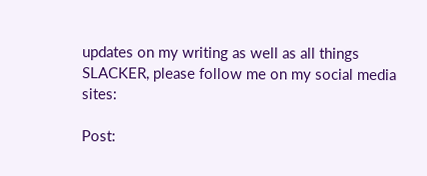updates on my writing as well as all things SLACKER, please follow me on my social media sites:

Post: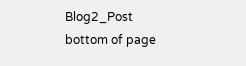Blog2_Post
bottom of page